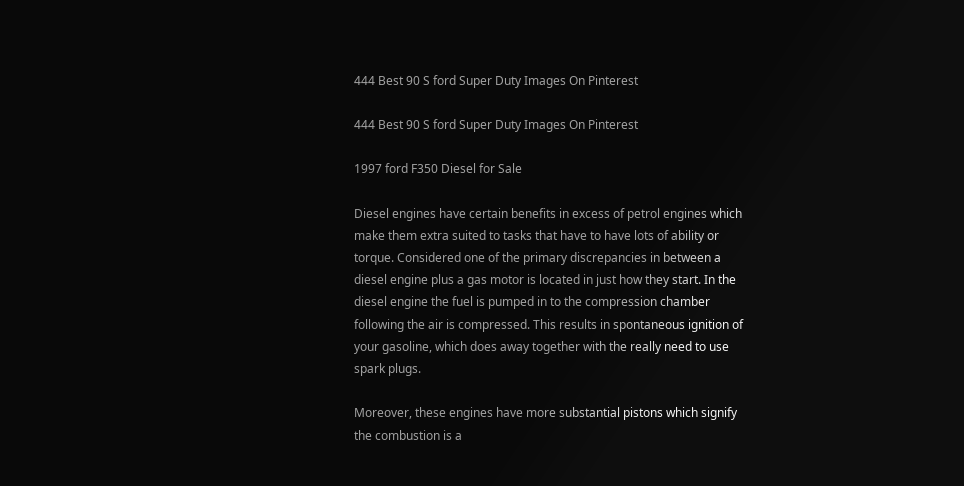444 Best 90 S ford Super Duty Images On Pinterest

444 Best 90 S ford Super Duty Images On Pinterest

1997 ford F350 Diesel for Sale

Diesel engines have certain benefits in excess of petrol engines which make them extra suited to tasks that have to have lots of ability or torque. Considered one of the primary discrepancies in between a diesel engine plus a gas motor is located in just how they start. In the diesel engine the fuel is pumped in to the compression chamber following the air is compressed. This results in spontaneous ignition of your gasoline, which does away together with the really need to use spark plugs.

Moreover, these engines have more substantial pistons which signify the combustion is a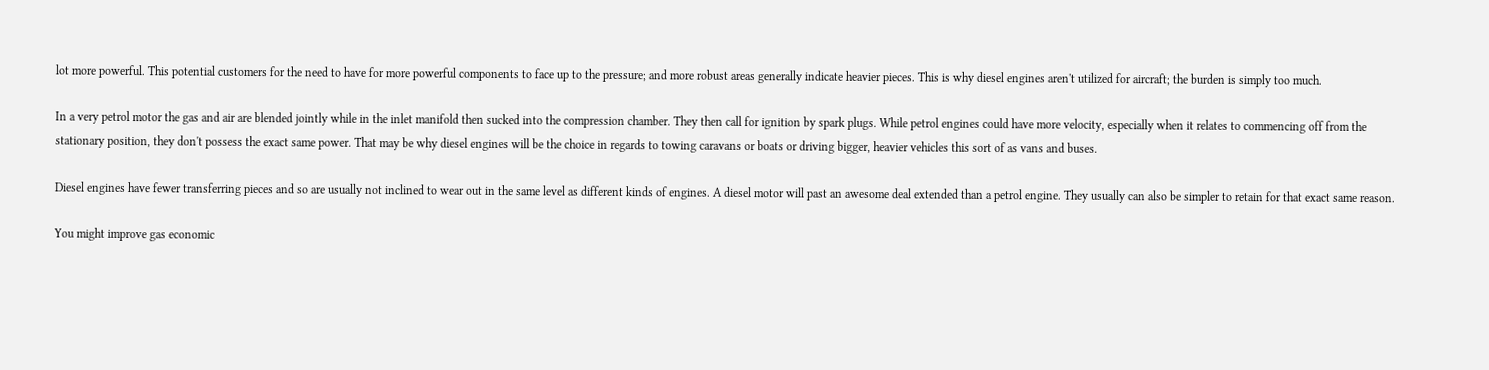lot more powerful. This potential customers for the need to have for more powerful components to face up to the pressure; and more robust areas generally indicate heavier pieces. This is why diesel engines aren't utilized for aircraft; the burden is simply too much.

In a very petrol motor the gas and air are blended jointly while in the inlet manifold then sucked into the compression chamber. They then call for ignition by spark plugs. While petrol engines could have more velocity, especially when it relates to commencing off from the stationary position, they don't possess the exact same power. That may be why diesel engines will be the choice in regards to towing caravans or boats or driving bigger, heavier vehicles this sort of as vans and buses.

Diesel engines have fewer transferring pieces and so are usually not inclined to wear out in the same level as different kinds of engines. A diesel motor will past an awesome deal extended than a petrol engine. They usually can also be simpler to retain for that exact same reason.

You might improve gas economic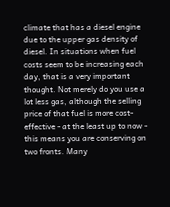climate that has a diesel engine due to the upper gas density of diesel. In situations when fuel costs seem to be increasing each day, that is a very important thought. Not merely do you use a lot less gas, although the selling price of that fuel is more cost-effective - at the least up to now - this means you are conserving on two fronts. Many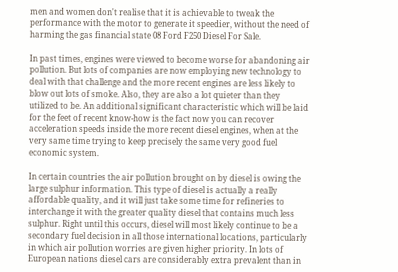men and women don't realise that it is achievable to tweak the performance with the motor to generate it speedier, without the need of harming the gas financial state 08 Ford F250 Diesel For Sale.

In past times, engines were viewed to become worse for abandoning air pollution. But lots of companies are now employing new technology to deal with that challenge and the more recent engines are less likely to blow out lots of smoke. Also, they are also a lot quieter than they utilized to be. An additional significant characteristic which will be laid for the feet of recent know-how is the fact now you can recover acceleration speeds inside the more recent diesel engines, when at the very same time trying to keep precisely the same very good fuel economic system.

In certain countries the air pollution brought on by diesel is owing the large sulphur information. This type of diesel is actually a really affordable quality, and it will just take some time for refineries to interchange it with the greater quality diesel that contains much less sulphur. Right until this occurs, diesel will most likely continue to be a secondary fuel decision in all those international locations, particularly in which air pollution worries are given higher priority. In lots of European nations diesel cars are considerably extra prevalent than in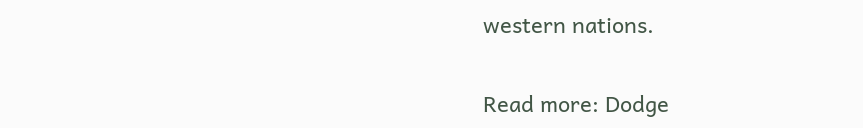western nations.

Read more: Dodge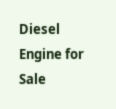Diesel Engine for Sale